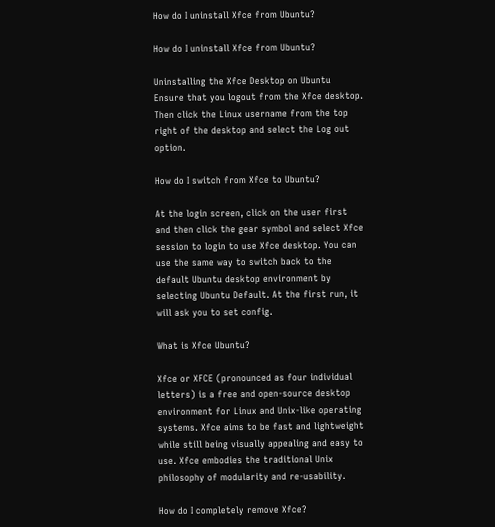How do I uninstall Xfce from Ubuntu?

How do I uninstall Xfce from Ubuntu?

Uninstalling the Xfce Desktop on Ubuntu Ensure that you logout from the Xfce desktop. Then click the Linux username from the top right of the desktop and select the Log out option.

How do I switch from Xfce to Ubuntu?

At the login screen, click on the user first and then click the gear symbol and select Xfce session to login to use Xfce desktop. You can use the same way to switch back to the default Ubuntu desktop environment by selecting Ubuntu Default. At the first run, it will ask you to set config.

What is Xfce Ubuntu?

Xfce or XFCE (pronounced as four individual letters) is a free and open-source desktop environment for Linux and Unix-like operating systems. Xfce aims to be fast and lightweight while still being visually appealing and easy to use. Xfce embodies the traditional Unix philosophy of modularity and re-usability.

How do I completely remove Xfce?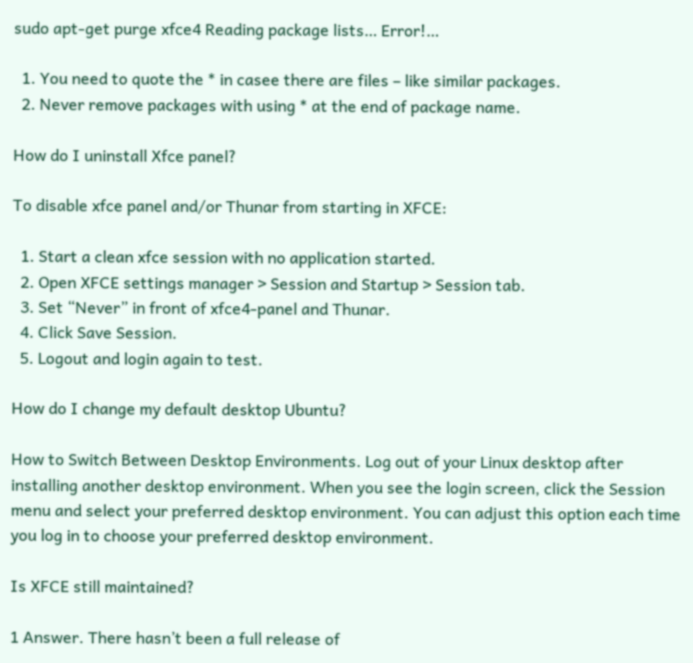sudo apt-get purge xfce4 Reading package lists… Error!…

  1. You need to quote the * in casee there are files – like similar packages.
  2. Never remove packages with using * at the end of package name.

How do I uninstall Xfce panel?

To disable xfce panel and/or Thunar from starting in XFCE:

  1. Start a clean xfce session with no application started.
  2. Open XFCE settings manager > Session and Startup > Session tab.
  3. Set “Never” in front of xfce4-panel and Thunar.
  4. Click Save Session.
  5. Logout and login again to test.

How do I change my default desktop Ubuntu?

How to Switch Between Desktop Environments. Log out of your Linux desktop after installing another desktop environment. When you see the login screen, click the Session menu and select your preferred desktop environment. You can adjust this option each time you log in to choose your preferred desktop environment.

Is XFCE still maintained?

1 Answer. There hasn’t been a full release of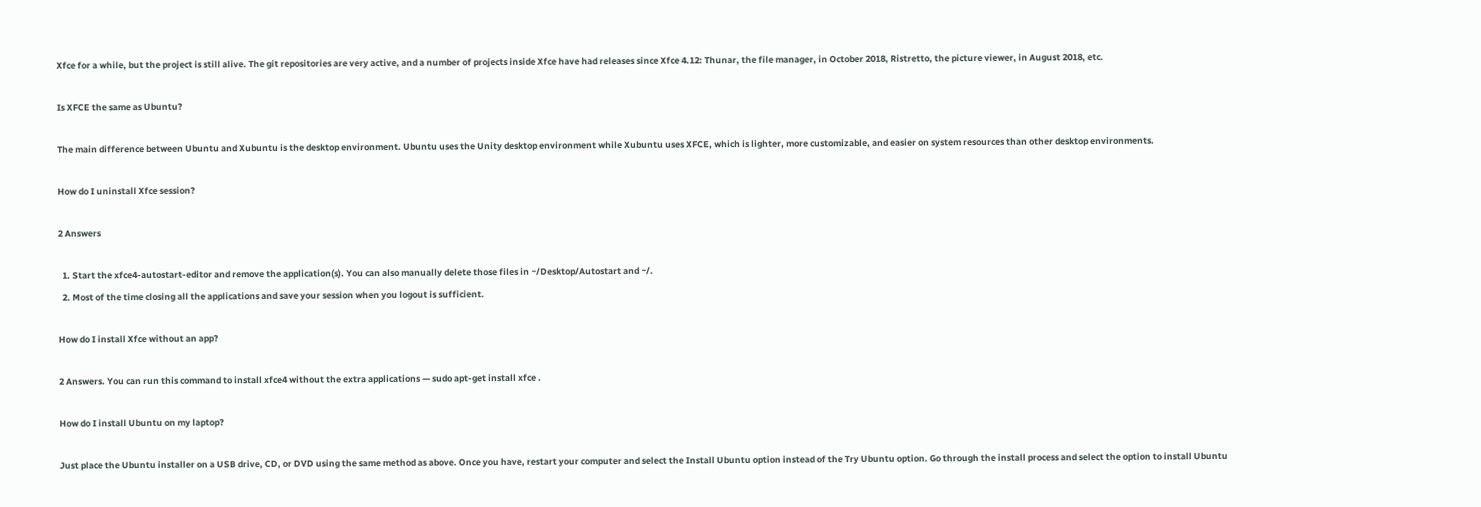Xfce for a while, but the project is still alive. The git repositories are very active, and a number of projects inside Xfce have had releases since Xfce 4.12: Thunar, the file manager, in October 2018, Ristretto, the picture viewer, in August 2018, etc.

Is XFCE the same as Ubuntu?

The main difference between Ubuntu and Xubuntu is the desktop environment. Ubuntu uses the Unity desktop environment while Xubuntu uses XFCE, which is lighter, more customizable, and easier on system resources than other desktop environments.

How do I uninstall Xfce session?

2 Answers

  1. Start the xfce4-autostart-editor and remove the application(s). You can also manually delete those files in ~/Desktop/Autostart and ~/.
  2. Most of the time closing all the applications and save your session when you logout is sufficient.

How do I install Xfce without an app?

2 Answers. You can run this command to install xfce4 without the extra applications — sudo apt-get install xfce .

How do I install Ubuntu on my laptop?

Just place the Ubuntu installer on a USB drive, CD, or DVD using the same method as above. Once you have, restart your computer and select the Install Ubuntu option instead of the Try Ubuntu option. Go through the install process and select the option to install Ubuntu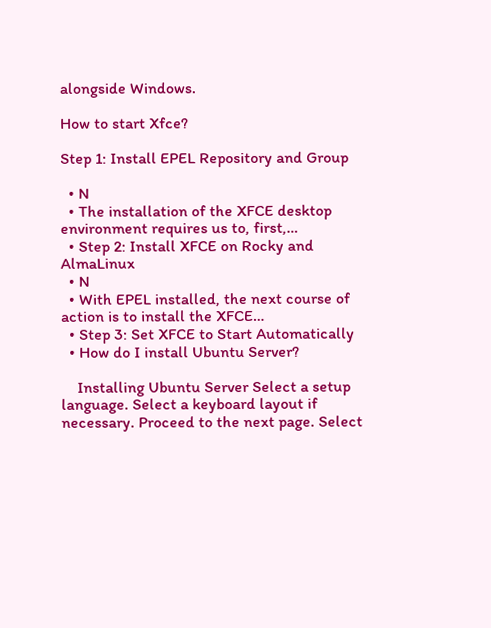alongside Windows.

How to start Xfce?

Step 1: Install EPEL Repository and Group

  • N
  • The installation of the XFCE desktop environment requires us to, first,…
  • Step 2: Install XFCE on Rocky and AlmaLinux
  • N
  • With EPEL installed, the next course of action is to install the XFCE…
  • Step 3: Set XFCE to Start Automatically
  • How do I install Ubuntu Server?

    Installing Ubuntu Server Select a setup language. Select a keyboard layout if necessary. Proceed to the next page. Select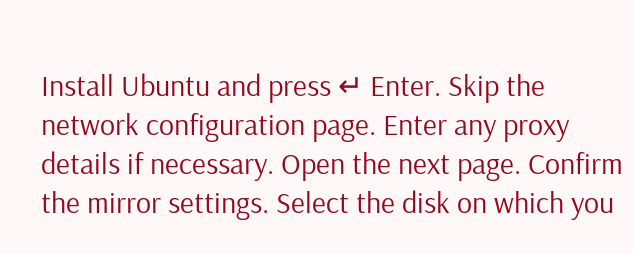Install Ubuntu and press ↵ Enter. Skip the network configuration page. Enter any proxy details if necessary. Open the next page. Confirm the mirror settings. Select the disk on which you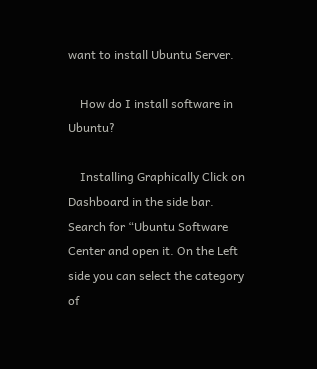want to install Ubuntu Server.

    How do I install software in Ubuntu?

    Installing Graphically Click on Dashboard in the side bar. Search for “Ubuntu Software Center and open it. On the Left side you can select the category of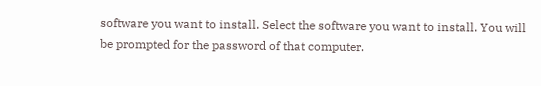software you want to install. Select the software you want to install. You will be prompted for the password of that computer.